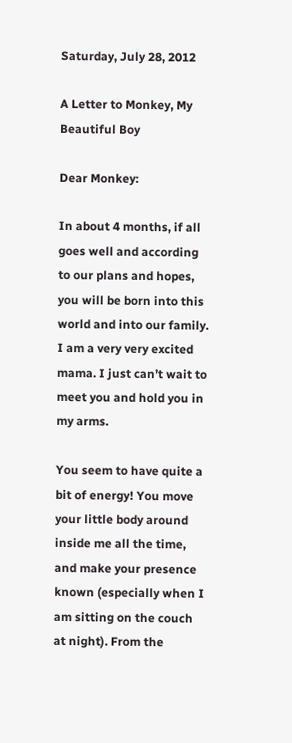Saturday, July 28, 2012

A Letter to Monkey, My Beautiful Boy

Dear Monkey:

In about 4 months, if all goes well and according to our plans and hopes, you will be born into this world and into our family. I am a very very excited mama. I just can’t wait to meet you and hold you in my arms.

You seem to have quite a bit of energy! You move your little body around inside me all the time, and make your presence known (especially when I am sitting on the couch at night). From the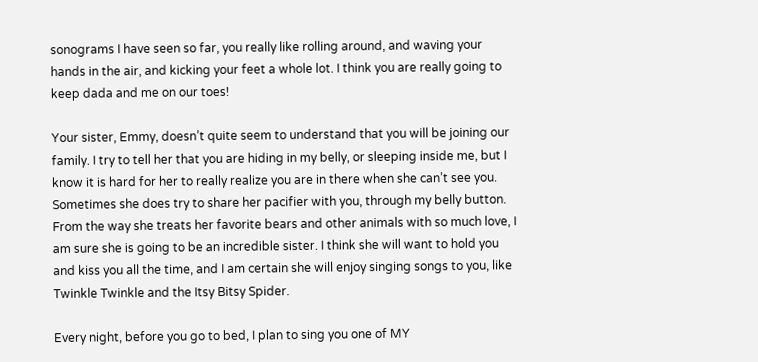sonograms I have seen so far, you really like rolling around, and waving your hands in the air, and kicking your feet a whole lot. I think you are really going to keep dada and me on our toes!

Your sister, Emmy, doesn’t quite seem to understand that you will be joining our family. I try to tell her that you are hiding in my belly, or sleeping inside me, but I know it is hard for her to really realize you are in there when she can’t see you. Sometimes she does try to share her pacifier with you, through my belly button. From the way she treats her favorite bears and other animals with so much love, I am sure she is going to be an incredible sister. I think she will want to hold you and kiss you all the time, and I am certain she will enjoy singing songs to you, like Twinkle Twinkle and the Itsy Bitsy Spider.

Every night, before you go to bed, I plan to sing you one of MY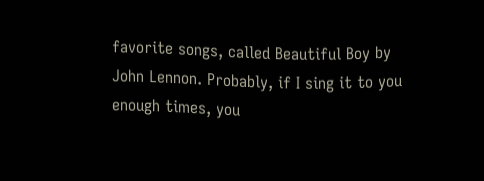favorite songs, called Beautiful Boy by John Lennon. Probably, if I sing it to you enough times, you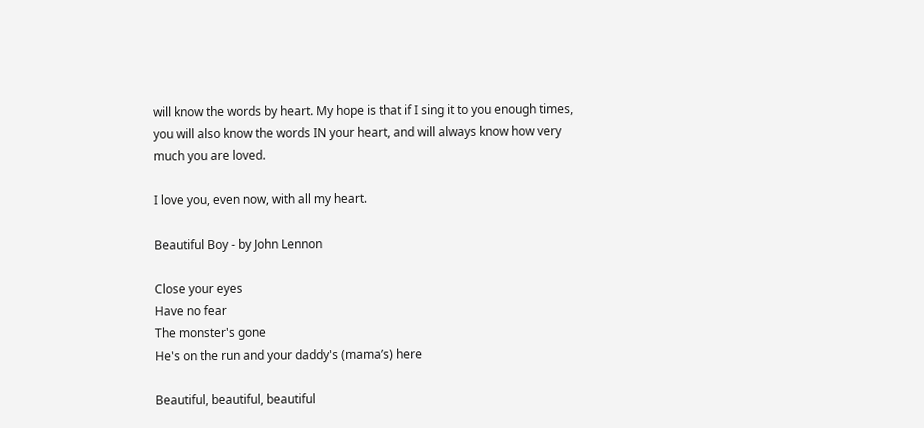will know the words by heart. My hope is that if I sing it to you enough times, you will also know the words IN your heart, and will always know how very much you are loved.

I love you, even now, with all my heart.

Beautiful Boy - by John Lennon

Close your eyes
Have no fear
The monster's gone
He's on the run and your daddy's (mama’s) here

Beautiful, beautiful, beautiful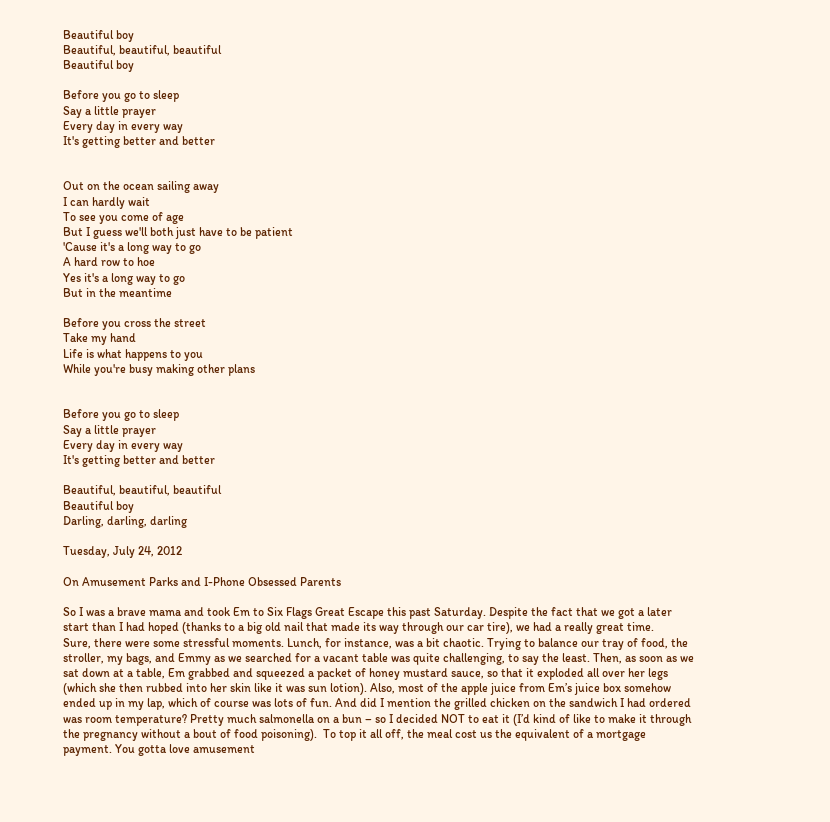Beautiful boy
Beautiful, beautiful, beautiful
Beautiful boy

Before you go to sleep
Say a little prayer
Every day in every way
It's getting better and better


Out on the ocean sailing away
I can hardly wait
To see you come of age
But I guess we'll both just have to be patient
'Cause it's a long way to go
A hard row to hoe
Yes it's a long way to go
But in the meantime

Before you cross the street
Take my hand
Life is what happens to you
While you're busy making other plans


Before you go to sleep
Say a little prayer
Every day in every way
It's getting better and better

Beautiful, beautiful, beautiful
Beautiful boy
Darling, darling, darling

Tuesday, July 24, 2012

On Amusement Parks and I-Phone Obsessed Parents

So I was a brave mama and took Em to Six Flags Great Escape this past Saturday. Despite the fact that we got a later start than I had hoped (thanks to a big old nail that made its way through our car tire), we had a really great time.
Sure, there were some stressful moments. Lunch, for instance, was a bit chaotic. Trying to balance our tray of food, the stroller, my bags, and Emmy as we searched for a vacant table was quite challenging, to say the least. Then, as soon as we sat down at a table, Em grabbed and squeezed a packet of honey mustard sauce, so that it exploded all over her legs (which she then rubbed into her skin like it was sun lotion). Also, most of the apple juice from Em’s juice box somehow ended up in my lap, which of course was lots of fun. And did I mention the grilled chicken on the sandwich I had ordered was room temperature? Pretty much salmonella on a bun – so I decided NOT to eat it (I’d kind of like to make it through the pregnancy without a bout of food poisoning).  To top it all off, the meal cost us the equivalent of a mortgage payment. You gotta love amusement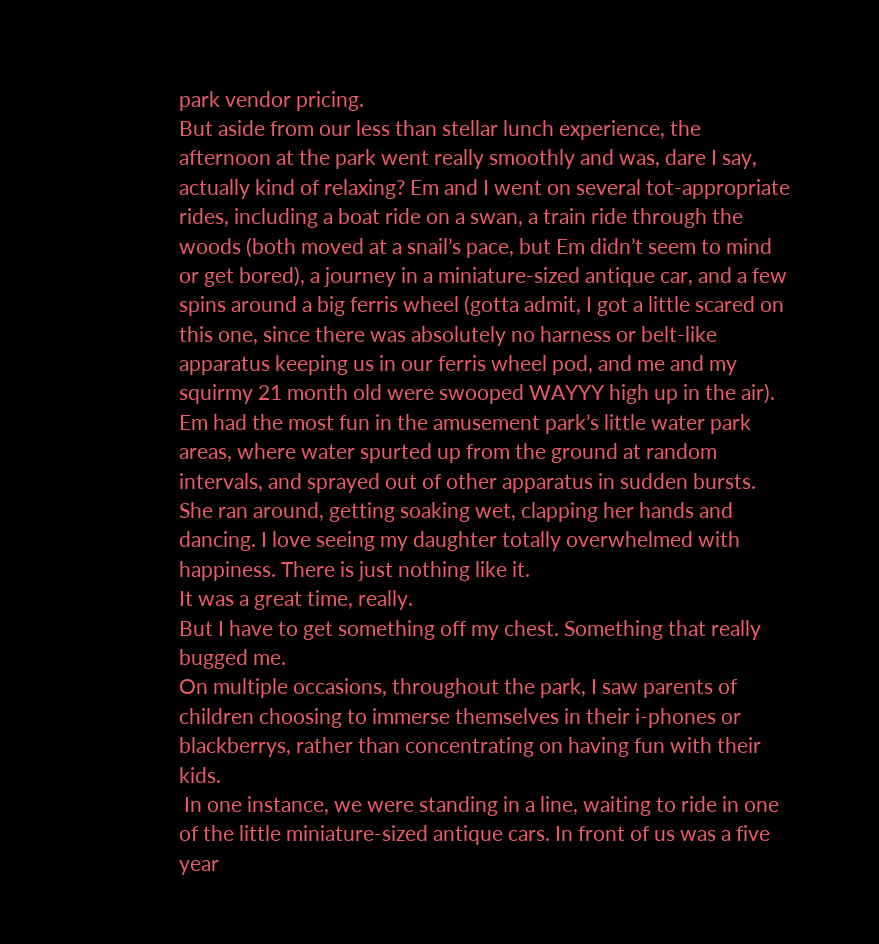park vendor pricing.
But aside from our less than stellar lunch experience, the afternoon at the park went really smoothly and was, dare I say, actually kind of relaxing? Em and I went on several tot-appropriate rides, including a boat ride on a swan, a train ride through the woods (both moved at a snail’s pace, but Em didn’t seem to mind or get bored), a journey in a miniature-sized antique car, and a few spins around a big ferris wheel (gotta admit, I got a little scared on this one, since there was absolutely no harness or belt-like apparatus keeping us in our ferris wheel pod, and me and my squirmy 21 month old were swooped WAYYY high up in the air).
Em had the most fun in the amusement park’s little water park areas, where water spurted up from the ground at random intervals, and sprayed out of other apparatus in sudden bursts. She ran around, getting soaking wet, clapping her hands and dancing. I love seeing my daughter totally overwhelmed with happiness. There is just nothing like it.
It was a great time, really.
But I have to get something off my chest. Something that really bugged me.
On multiple occasions, throughout the park, I saw parents of children choosing to immerse themselves in their i-phones or blackberrys, rather than concentrating on having fun with their kids.
 In one instance, we were standing in a line, waiting to ride in one of the little miniature-sized antique cars. In front of us was a five year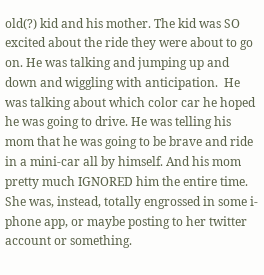old(?) kid and his mother. The kid was SO excited about the ride they were about to go on. He was talking and jumping up and down and wiggling with anticipation.  He was talking about which color car he hoped he was going to drive. He was telling his mom that he was going to be brave and ride in a mini-car all by himself. And his mom pretty much IGNORED him the entire time. She was, instead, totally engrossed in some i-phone app, or maybe posting to her twitter account or something.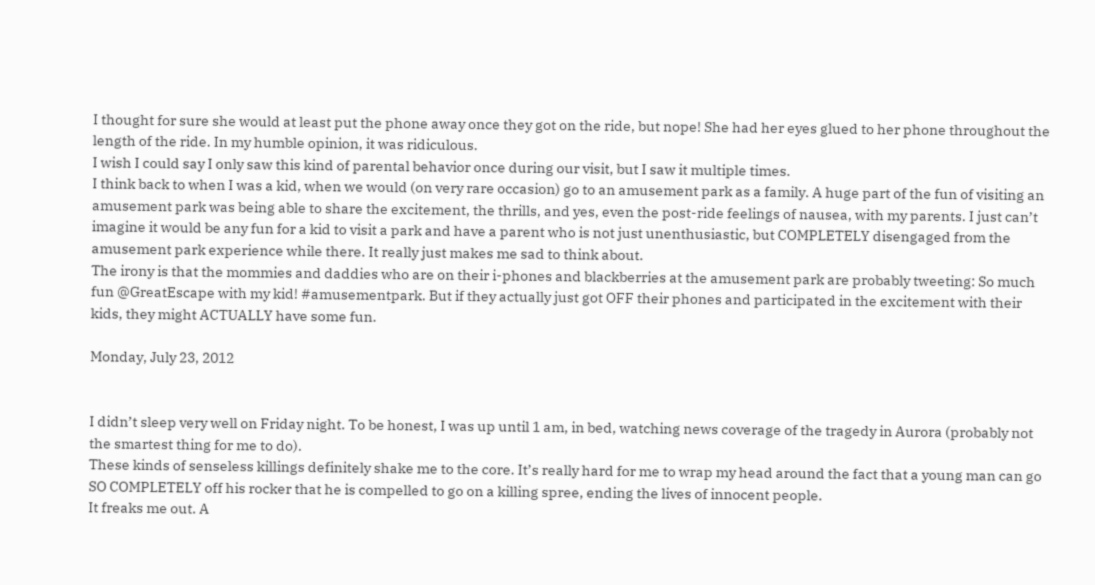I thought for sure she would at least put the phone away once they got on the ride, but nope! She had her eyes glued to her phone throughout the length of the ride. In my humble opinion, it was ridiculous.
I wish I could say I only saw this kind of parental behavior once during our visit, but I saw it multiple times.
I think back to when I was a kid, when we would (on very rare occasion) go to an amusement park as a family. A huge part of the fun of visiting an amusement park was being able to share the excitement, the thrills, and yes, even the post-ride feelings of nausea, with my parents. I just can’t imagine it would be any fun for a kid to visit a park and have a parent who is not just unenthusiastic, but COMPLETELY disengaged from the amusement park experience while there. It really just makes me sad to think about.
The irony is that the mommies and daddies who are on their i-phones and blackberries at the amusement park are probably tweeting: So much fun @GreatEscape with my kid! #amusementpark. But if they actually just got OFF their phones and participated in the excitement with their kids, they might ACTUALLY have some fun.

Monday, July 23, 2012


I didn’t sleep very well on Friday night. To be honest, I was up until 1 am, in bed, watching news coverage of the tragedy in Aurora (probably not the smartest thing for me to do).
These kinds of senseless killings definitely shake me to the core. It’s really hard for me to wrap my head around the fact that a young man can go SO COMPLETELY off his rocker that he is compelled to go on a killing spree, ending the lives of innocent people.
It freaks me out. A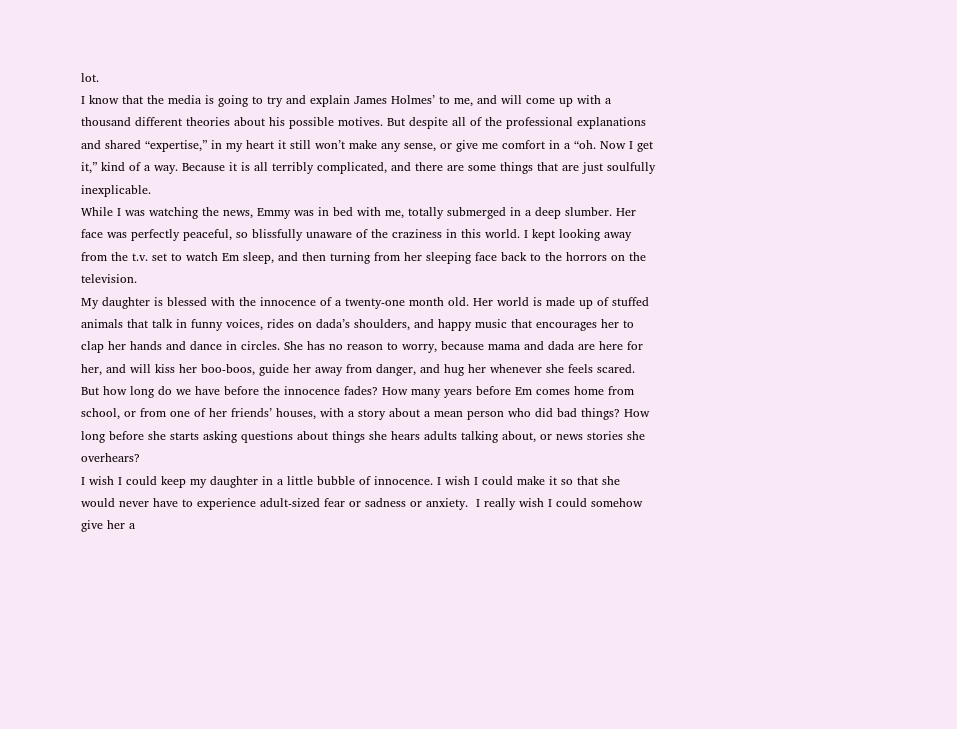lot.
I know that the media is going to try and explain James Holmes’ to me, and will come up with a thousand different theories about his possible motives. But despite all of the professional explanations and shared “expertise,” in my heart it still won’t make any sense, or give me comfort in a “oh. Now I get it,” kind of a way. Because it is all terribly complicated, and there are some things that are just soulfully inexplicable.
While I was watching the news, Emmy was in bed with me, totally submerged in a deep slumber. Her face was perfectly peaceful, so blissfully unaware of the craziness in this world. I kept looking away from the t.v. set to watch Em sleep, and then turning from her sleeping face back to the horrors on the television.
My daughter is blessed with the innocence of a twenty-one month old. Her world is made up of stuffed animals that talk in funny voices, rides on dada’s shoulders, and happy music that encourages her to clap her hands and dance in circles. She has no reason to worry, because mama and dada are here for her, and will kiss her boo-boos, guide her away from danger, and hug her whenever she feels scared.
But how long do we have before the innocence fades? How many years before Em comes home from school, or from one of her friends’ houses, with a story about a mean person who did bad things? How long before she starts asking questions about things she hears adults talking about, or news stories she overhears?
I wish I could keep my daughter in a little bubble of innocence. I wish I could make it so that she would never have to experience adult-sized fear or sadness or anxiety.  I really wish I could somehow give her a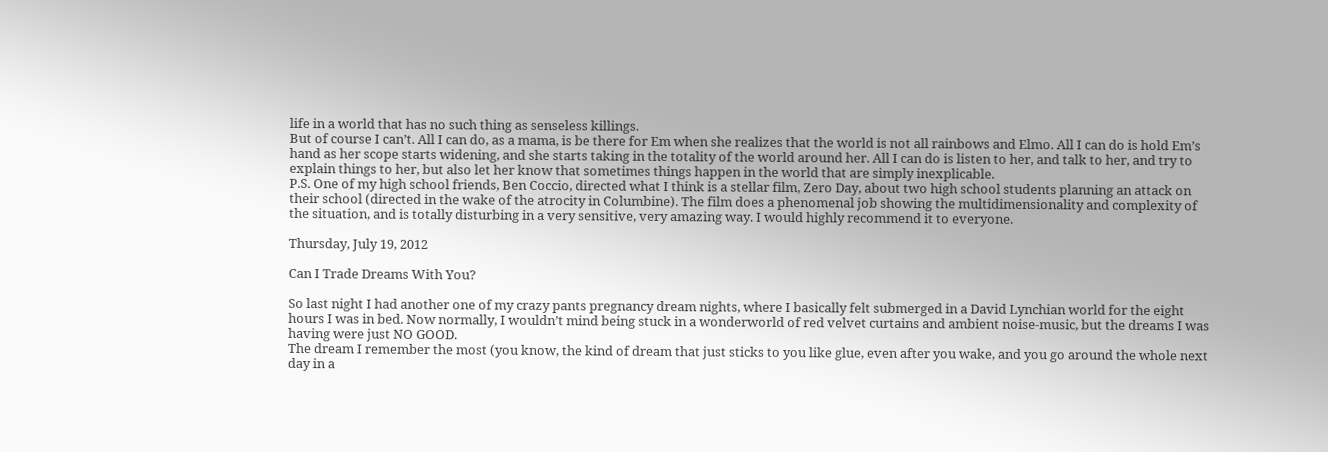life in a world that has no such thing as senseless killings.
But of course I can’t. All I can do, as a mama, is be there for Em when she realizes that the world is not all rainbows and Elmo. All I can do is hold Em’s hand as her scope starts widening, and she starts taking in the totality of the world around her. All I can do is listen to her, and talk to her, and try to explain things to her, but also let her know that sometimes things happen in the world that are simply inexplicable.
P.S. One of my high school friends, Ben Coccio, directed what I think is a stellar film, Zero Day, about two high school students planning an attack on their school (directed in the wake of the atrocity in Columbine). The film does a phenomenal job showing the multidimensionality and complexity of the situation, and is totally disturbing in a very sensitive, very amazing way. I would highly recommend it to everyone.

Thursday, July 19, 2012

Can I Trade Dreams With You?

So last night I had another one of my crazy pants pregnancy dream nights, where I basically felt submerged in a David Lynchian world for the eight hours I was in bed. Now normally, I wouldn’t mind being stuck in a wonderworld of red velvet curtains and ambient noise-music, but the dreams I was having were just NO GOOD.
The dream I remember the most (you know, the kind of dream that just sticks to you like glue, even after you wake, and you go around the whole next day in a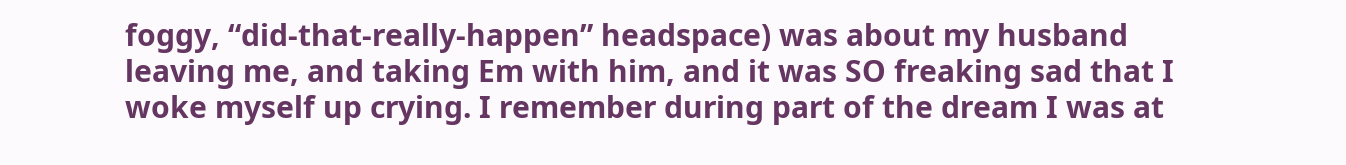foggy, “did-that-really-happen” headspace) was about my husband leaving me, and taking Em with him, and it was SO freaking sad that I woke myself up crying. I remember during part of the dream I was at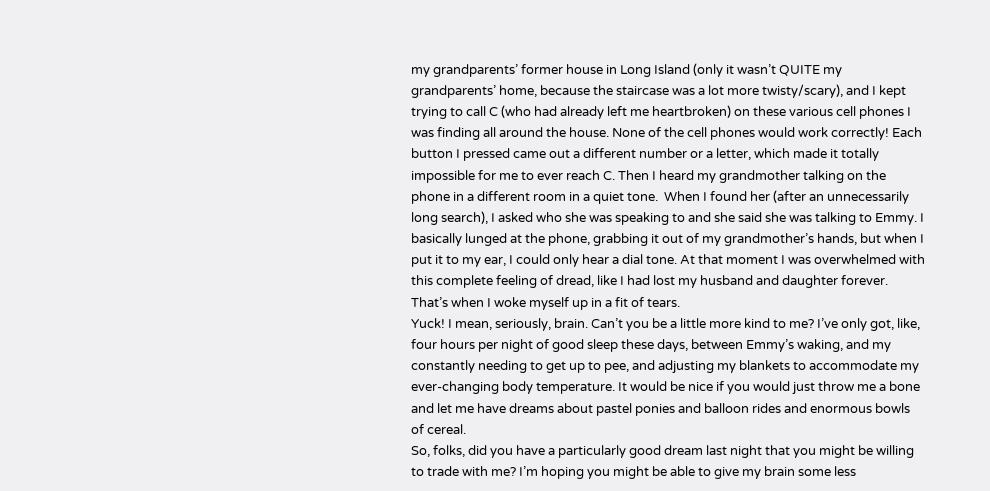my grandparents’ former house in Long Island (only it wasn’t QUITE my grandparents’ home, because the staircase was a lot more twisty/scary), and I kept trying to call C (who had already left me heartbroken) on these various cell phones I was finding all around the house. None of the cell phones would work correctly! Each button I pressed came out a different number or a letter, which made it totally impossible for me to ever reach C. Then I heard my grandmother talking on the phone in a different room in a quiet tone.  When I found her (after an unnecessarily long search), I asked who she was speaking to and she said she was talking to Emmy. I basically lunged at the phone, grabbing it out of my grandmother’s hands, but when I put it to my ear, I could only hear a dial tone. At that moment I was overwhelmed with this complete feeling of dread, like I had lost my husband and daughter forever. That’s when I woke myself up in a fit of tears.
Yuck! I mean, seriously, brain. Can’t you be a little more kind to me? I’ve only got, like, four hours per night of good sleep these days, between Emmy’s waking, and my constantly needing to get up to pee, and adjusting my blankets to accommodate my ever-changing body temperature. It would be nice if you would just throw me a bone and let me have dreams about pastel ponies and balloon rides and enormous bowls of cereal.
So, folks, did you have a particularly good dream last night that you might be willing to trade with me? I’m hoping you might be able to give my brain some less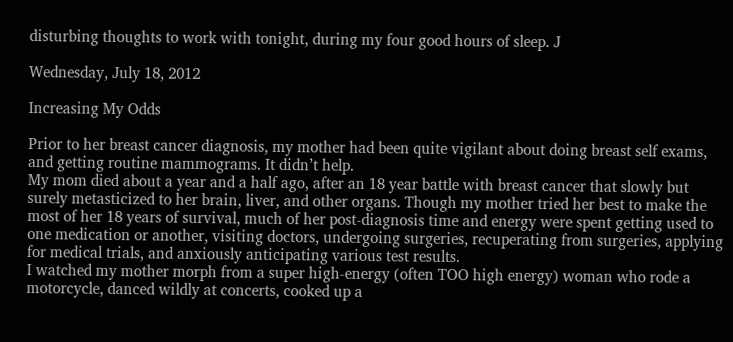disturbing thoughts to work with tonight, during my four good hours of sleep. J

Wednesday, July 18, 2012

Increasing My Odds

Prior to her breast cancer diagnosis, my mother had been quite vigilant about doing breast self exams, and getting routine mammograms. It didn’t help.
My mom died about a year and a half ago, after an 18 year battle with breast cancer that slowly but surely metasticized to her brain, liver, and other organs. Though my mother tried her best to make the most of her 18 years of survival, much of her post-diagnosis time and energy were spent getting used to one medication or another, visiting doctors, undergoing surgeries, recuperating from surgeries, applying for medical trials, and anxiously anticipating various test results.
I watched my mother morph from a super high-energy (often TOO high energy) woman who rode a motorcycle, danced wildly at concerts, cooked up a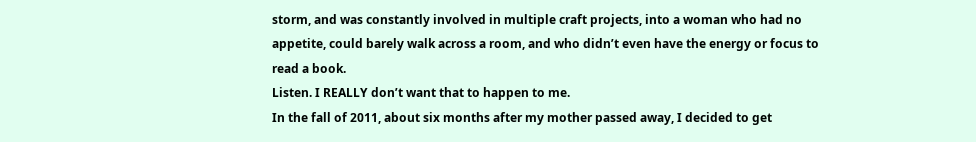storm, and was constantly involved in multiple craft projects, into a woman who had no appetite, could barely walk across a room, and who didn’t even have the energy or focus to read a book.
Listen. I REALLY don’t want that to happen to me.
In the fall of 2011, about six months after my mother passed away, I decided to get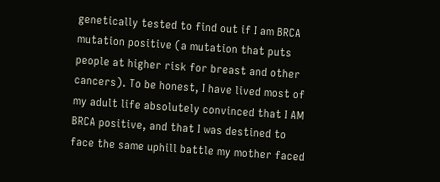genetically tested to find out if I am BRCA mutation positive (a mutation that puts people at higher risk for breast and other cancers). To be honest, I have lived most of my adult life absolutely convinced that I AM BRCA positive, and that I was destined to face the same uphill battle my mother faced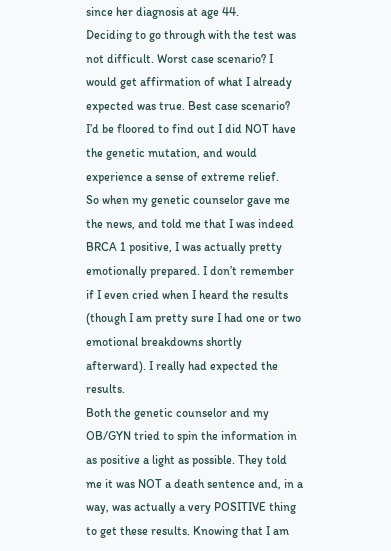since her diagnosis at age 44.
Deciding to go through with the test was not difficult. Worst case scenario? I would get affirmation of what I already expected was true. Best case scenario? I’d be floored to find out I did NOT have the genetic mutation, and would experience a sense of extreme relief.
So when my genetic counselor gave me the news, and told me that I was indeed BRCA 1 positive, I was actually pretty emotionally prepared. I don’t remember if I even cried when I heard the results (though I am pretty sure I had one or two emotional breakdowns shortly afterward). I really had expected the results.
Both the genetic counselor and my OB/GYN tried to spin the information in as positive a light as possible. They told me it was NOT a death sentence and, in a way, was actually a very POSITIVE thing to get these results. Knowing that I am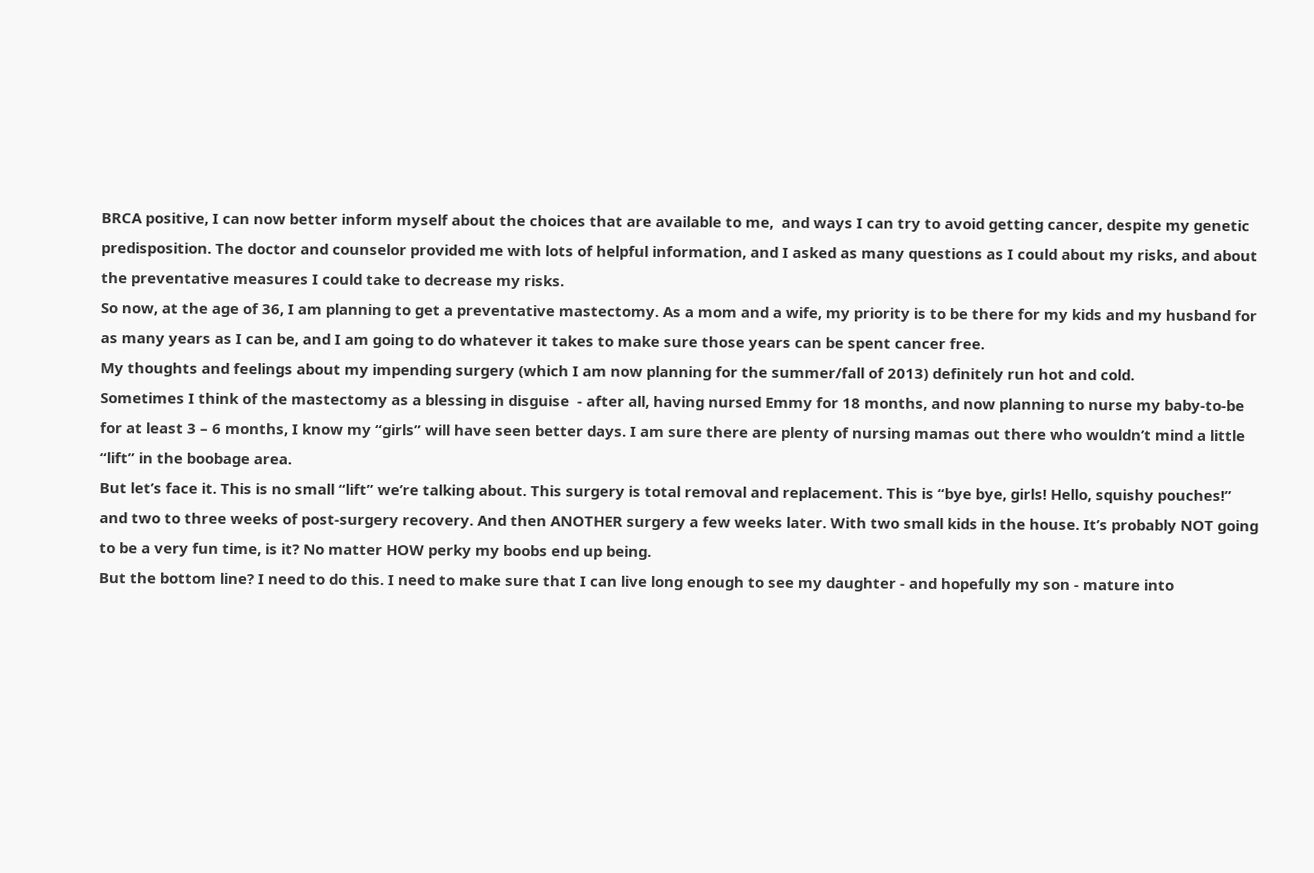BRCA positive, I can now better inform myself about the choices that are available to me,  and ways I can try to avoid getting cancer, despite my genetic predisposition. The doctor and counselor provided me with lots of helpful information, and I asked as many questions as I could about my risks, and about the preventative measures I could take to decrease my risks.
So now, at the age of 36, I am planning to get a preventative mastectomy. As a mom and a wife, my priority is to be there for my kids and my husband for as many years as I can be, and I am going to do whatever it takes to make sure those years can be spent cancer free.
My thoughts and feelings about my impending surgery (which I am now planning for the summer/fall of 2013) definitely run hot and cold.
Sometimes I think of the mastectomy as a blessing in disguise  - after all, having nursed Emmy for 18 months, and now planning to nurse my baby-to-be for at least 3 – 6 months, I know my “girls” will have seen better days. I am sure there are plenty of nursing mamas out there who wouldn’t mind a little “lift” in the boobage area.
But let’s face it. This is no small “lift” we’re talking about. This surgery is total removal and replacement. This is “bye bye, girls! Hello, squishy pouches!” and two to three weeks of post-surgery recovery. And then ANOTHER surgery a few weeks later. With two small kids in the house. It’s probably NOT going to be a very fun time, is it? No matter HOW perky my boobs end up being.
But the bottom line? I need to do this. I need to make sure that I can live long enough to see my daughter - and hopefully my son - mature into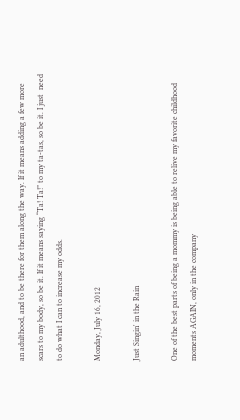an adulthood, and to be there for them along the way. If it means adding a few more scars to my body, so be it. If it means saying “Ta! Ta!” to my ta-tas, so be it. I just  need to do what I can to increase my odds.

Monday, July 16, 2012

Just Singin' in the Rain

One of the best parts of being a mommy is being able to relive my favorite childhood moments AGAIN, only in the company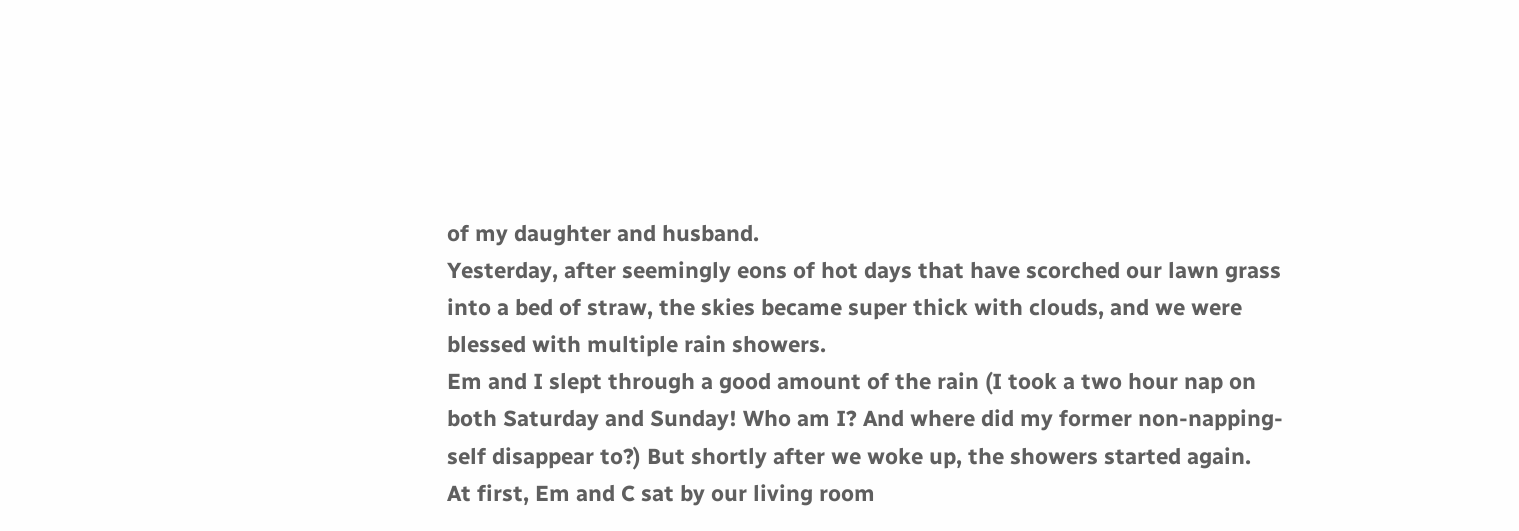of my daughter and husband.
Yesterday, after seemingly eons of hot days that have scorched our lawn grass into a bed of straw, the skies became super thick with clouds, and we were blessed with multiple rain showers.
Em and I slept through a good amount of the rain (I took a two hour nap on both Saturday and Sunday! Who am I? And where did my former non-napping-self disappear to?) But shortly after we woke up, the showers started again.
At first, Em and C sat by our living room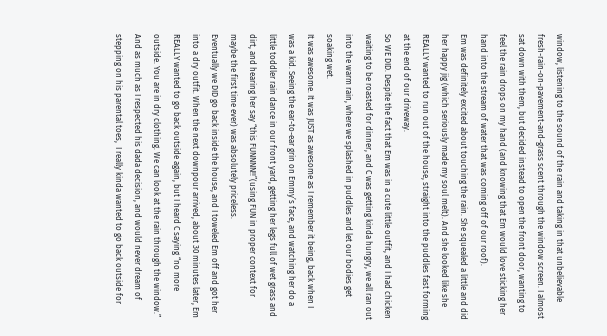window, listening to the sound of the rain and taking in that unbelievable fresh-rain-on-pavement-and-grass scent through the window screen. I almost sat down with them, but decided instead to open the front door, wanting to feel the rain drops on my hand (and knowing that Em would love sticking her hand into the stream of water that was coming off of our roof).
Em was definitely excited about touching the rain. She squealed a little and did her happy jig (which seriously made my soul melt). And she looked like she REALLY wanted to run out of the house, straight into the puddles fast forming at the end of our driveway.
So WE DID. Despite the fact that Em was in a cute little outfit, and I had chicken waiting to be roasted for dinner, and C was getting kinda hungry, we all ran out into the warm rain, where we splashed in puddles and let our bodies get soaking wet.
It was awesome. It was JUST as awesome as I remember it being, back when I was a kid. Seeing the ear-to-ear grin on Emmy’s face, and watching her do a little toddler rain dance in our front yard, getting her legs full of wet grass and dirt, and hearing her say “this FUNNNN!!”(using FUN in proper context for maybe the first time ever) was absolutely priceless.
Eventually we DID go back inside the house, and I toweled Em off and got her into a dry outfit. When the next downpour arrived, about 30 minutes later, Em REALLY wanted to go back outside again, but I heard C saying “no more outside. You are in dry clothing. We can look at the rain through the window.”
And as much as I respected his dada decision, and would never dream of stepping on his parental toes,  I really kinda wanted to go back outside for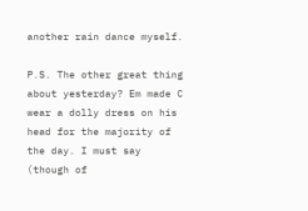another rain dance myself.

P.S. The other great thing about yesterday? Em made C wear a dolly dress on his head for the majority of the day. I must say (though of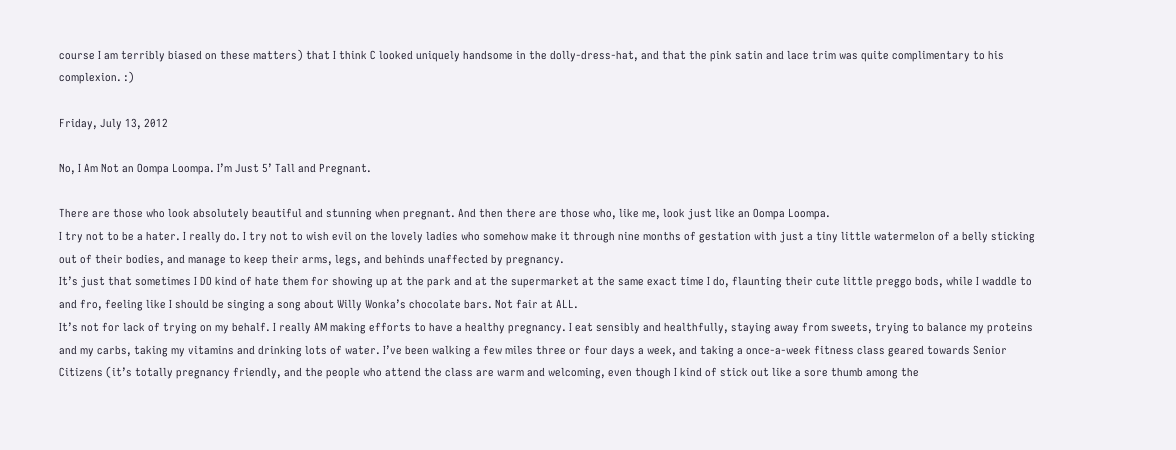course I am terribly biased on these matters) that I think C looked uniquely handsome in the dolly-dress-hat, and that the pink satin and lace trim was quite complimentary to his complexion. :)

Friday, July 13, 2012

No, I Am Not an Oompa Loompa. I’m Just 5’ Tall and Pregnant.

There are those who look absolutely beautiful and stunning when pregnant. And then there are those who, like me, look just like an Oompa Loompa.
I try not to be a hater. I really do. I try not to wish evil on the lovely ladies who somehow make it through nine months of gestation with just a tiny little watermelon of a belly sticking out of their bodies, and manage to keep their arms, legs, and behinds unaffected by pregnancy.
It’s just that sometimes I DO kind of hate them for showing up at the park and at the supermarket at the same exact time I do, flaunting their cute little preggo bods, while I waddle to and fro, feeling like I should be singing a song about Willy Wonka’s chocolate bars. Not fair at ALL.
It’s not for lack of trying on my behalf. I really AM making efforts to have a healthy pregnancy. I eat sensibly and healthfully, staying away from sweets, trying to balance my proteins and my carbs, taking my vitamins and drinking lots of water. I’ve been walking a few miles three or four days a week, and taking a once-a-week fitness class geared towards Senior Citizens (it’s totally pregnancy friendly, and the people who attend the class are warm and welcoming, even though I kind of stick out like a sore thumb among the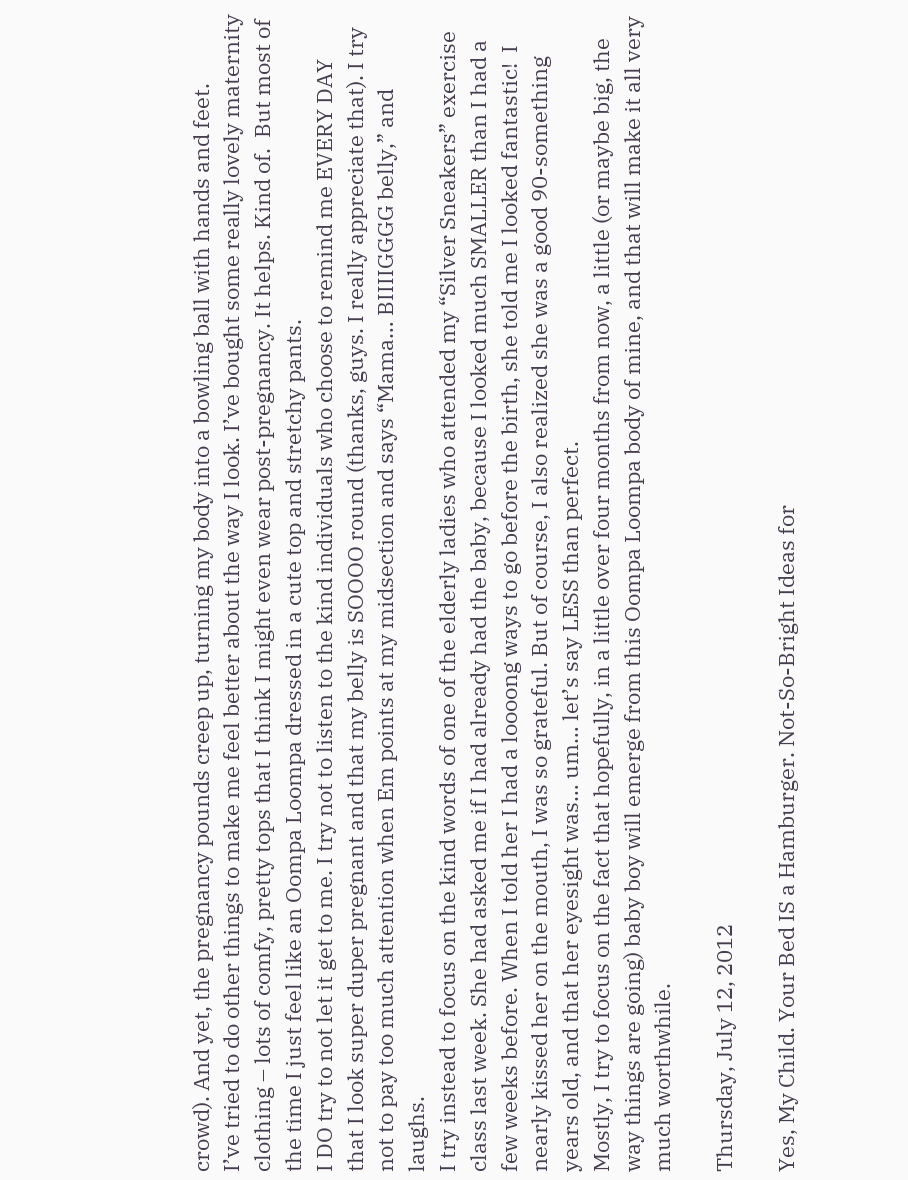crowd). And yet, the pregnancy pounds creep up, turning my body into a bowling ball with hands and feet.
I’ve tried to do other things to make me feel better about the way I look. I’ve bought some really lovely maternity clothing – lots of comfy, pretty tops that I think I might even wear post-pregnancy. It helps. Kind of.  But most of the time I just feel like an Oompa Loompa dressed in a cute top and stretchy pants.
I DO try to not let it get to me. I try not to listen to the kind individuals who choose to remind me EVERY DAY that I look super duper pregnant and that my belly is SOOOO round (thanks, guys. I really appreciate that). I try not to pay too much attention when Em points at my midsection and says “Mama… BIIIIGGGG belly,” and laughs.
I try instead to focus on the kind words of one of the elderly ladies who attended my “Silver Sneakers” exercise class last week. She had asked me if I had already had the baby, because I looked much SMALLER than I had a few weeks before. When I told her I had a loooong ways to go before the birth, she told me I looked fantastic!  I nearly kissed her on the mouth, I was so grateful. But of course, I also realized she was a good 90-something years old, and that her eyesight was… um… let’s say LESS than perfect.
Mostly, I try to focus on the fact that hopefully, in a little over four months from now, a little (or maybe big, the way things are going) baby boy will emerge from this Oompa Loompa body of mine, and that will make it all very much worthwhile.

Thursday, July 12, 2012

Yes, My Child. Your Bed IS a Hamburger. Not-So-Bright Ideas for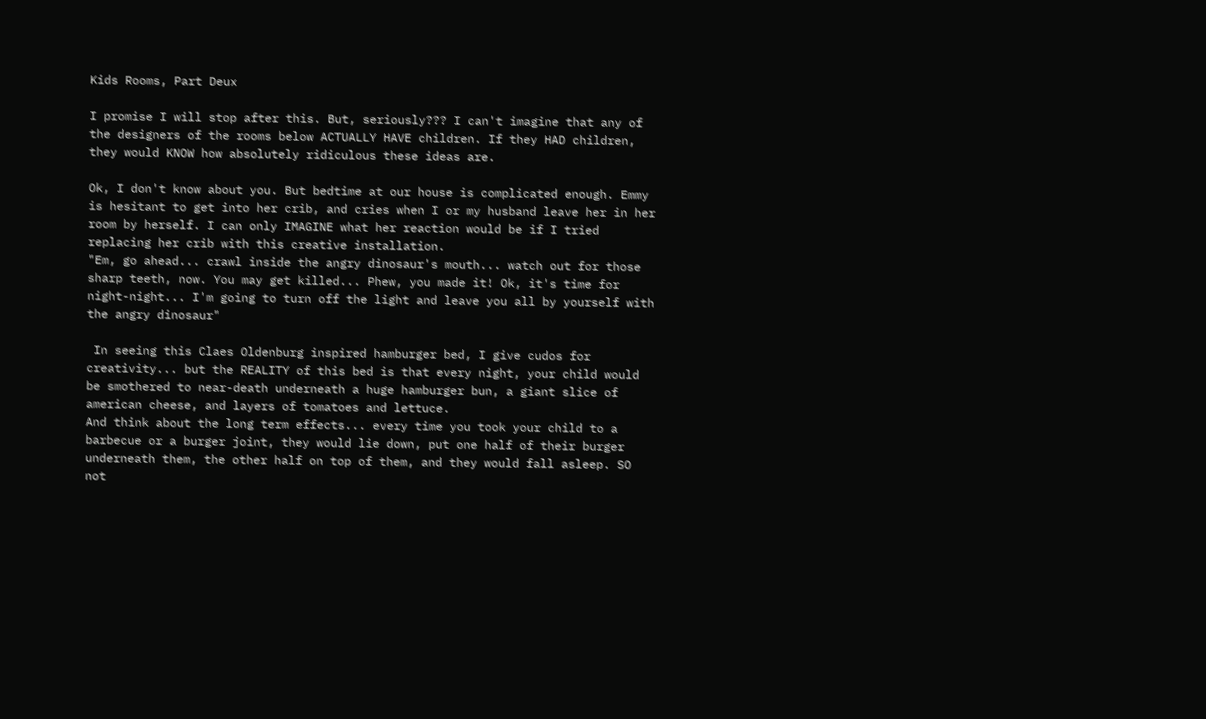Kids Rooms, Part Deux

I promise I will stop after this. But, seriously??? I can't imagine that any of the designers of the rooms below ACTUALLY HAVE children. If they HAD children, they would KNOW how absolutely ridiculous these ideas are.

Ok, I don't know about you. But bedtime at our house is complicated enough. Emmy is hesitant to get into her crib, and cries when I or my husband leave her in her room by herself. I can only IMAGINE what her reaction would be if I tried replacing her crib with this creative installation.
"Em, go ahead... crawl inside the angry dinosaur's mouth... watch out for those sharp teeth, now. You may get killed... Phew, you made it! Ok, it's time for night-night... I'm going to turn off the light and leave you all by yourself with the angry dinosaur"

 In seeing this Claes Oldenburg inspired hamburger bed, I give cudos for creativity... but the REALITY of this bed is that every night, your child would be smothered to near-death underneath a huge hamburger bun, a giant slice of american cheese, and layers of tomatoes and lettuce.
And think about the long term effects... every time you took your child to a barbecue or a burger joint, they would lie down, put one half of their burger underneath them, the other half on top of them, and they would fall asleep. SO not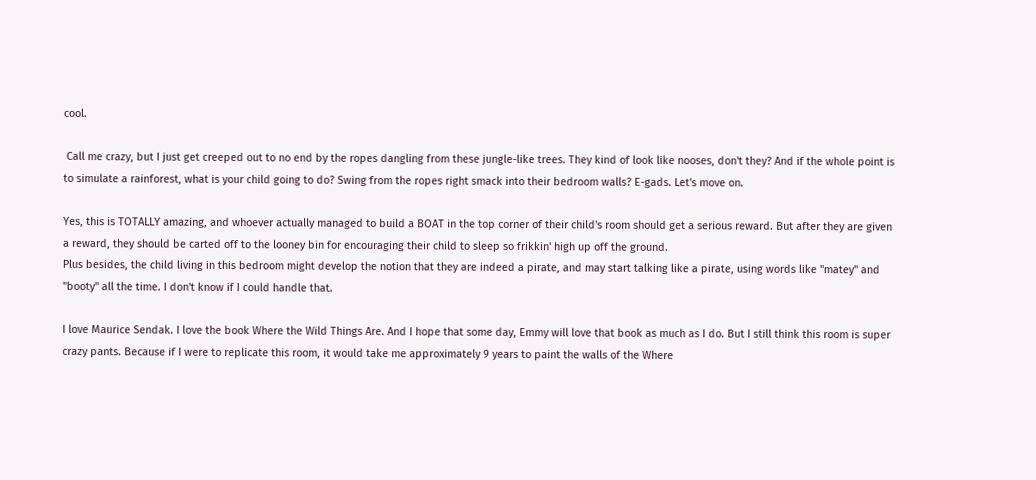cool.

 Call me crazy, but I just get creeped out to no end by the ropes dangling from these jungle-like trees. They kind of look like nooses, don't they? And if the whole point is to simulate a rainforest, what is your child going to do? Swing from the ropes right smack into their bedroom walls? E-gads. Let's move on.

Yes, this is TOTALLY amazing, and whoever actually managed to build a BOAT in the top corner of their child's room should get a serious reward. But after they are given a reward, they should be carted off to the looney bin for encouraging their child to sleep so frikkin' high up off the ground.
Plus besides, the child living in this bedroom might develop the notion that they are indeed a pirate, and may start talking like a pirate, using words like "matey" and "booty" all the time. I don't know if I could handle that.

I love Maurice Sendak. I love the book Where the Wild Things Are. And I hope that some day, Emmy will love that book as much as I do. But I still think this room is super crazy pants. Because if I were to replicate this room, it would take me approximately 9 years to paint the walls of the Where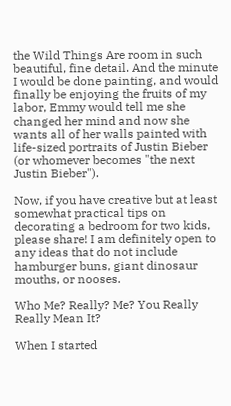the Wild Things Are room in such beautiful, fine detail. And the minute I would be done painting, and would finally be enjoying the fruits of my labor, Emmy would tell me she changed her mind and now she wants all of her walls painted with life-sized portraits of Justin Bieber (or whomever becomes "the next Justin Bieber").

Now, if you have creative but at least somewhat practical tips on decorating a bedroom for two kids, please share! I am definitely open to any ideas that do not include hamburger buns, giant dinosaur mouths, or nooses.

Who Me? Really? Me? You Really Really Mean It?

When I started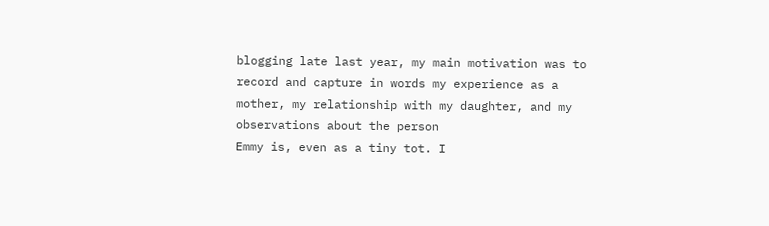blogging late last year, my main motivation was to record and capture in words my experience as a mother, my relationship with my daughter, and my observations about the person
Emmy is, even as a tiny tot. I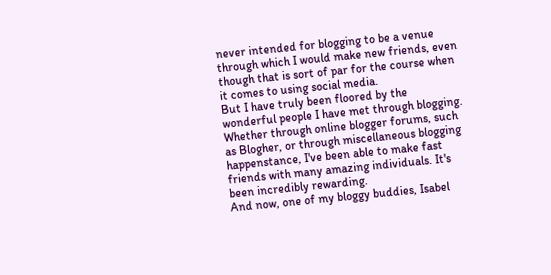never intended for blogging to be a venue through which I would make new friends, even though that is sort of par for the course when it comes to using social media.
But I have truly been floored by the wonderful people I have met through blogging. Whether through online blogger forums, such as Blogher, or through miscellaneous blogging happenstance, I've been able to make fast friends with many amazing individuals. It's been incredibly rewarding.
And now, one of my bloggy buddies, Isabel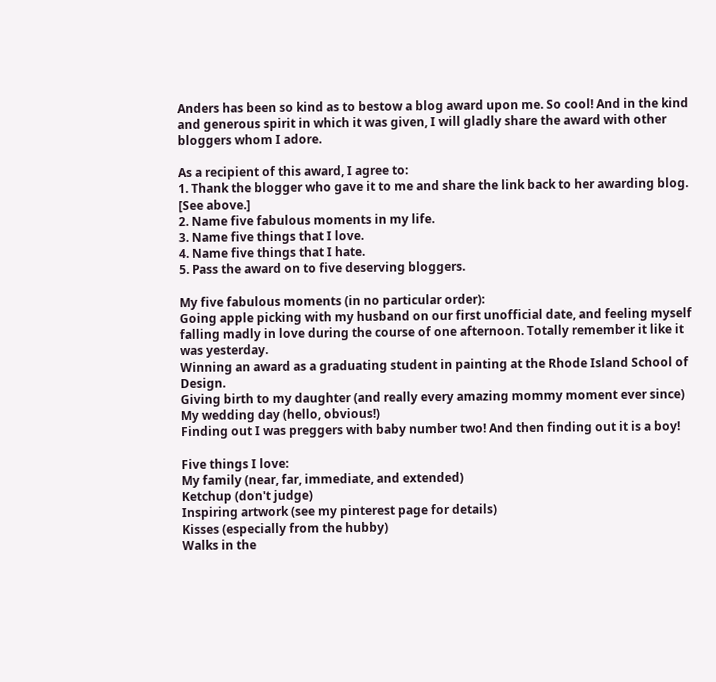Anders has been so kind as to bestow a blog award upon me. So cool! And in the kind and generous spirit in which it was given, I will gladly share the award with other bloggers whom I adore.

As a recipient of this award, I agree to:
1. Thank the blogger who gave it to me and share the link back to her awarding blog.  [See above.]
2. Name five fabulous moments in my life.
3. Name five things that I love.
4. Name five things that I hate.
5. Pass the award on to five deserving bloggers.

My five fabulous moments (in no particular order):
Going apple picking with my husband on our first unofficial date, and feeling myself falling madly in love during the course of one afternoon. Totally remember it like it was yesterday.
Winning an award as a graduating student in painting at the Rhode Island School of Design.
Giving birth to my daughter (and really every amazing mommy moment ever since)
My wedding day (hello, obvious!)
Finding out I was preggers with baby number two! And then finding out it is a boy!

Five things I love:
My family (near, far, immediate, and extended)
Ketchup (don't judge)
Inspiring artwork (see my pinterest page for details)
Kisses (especially from the hubby)
Walks in the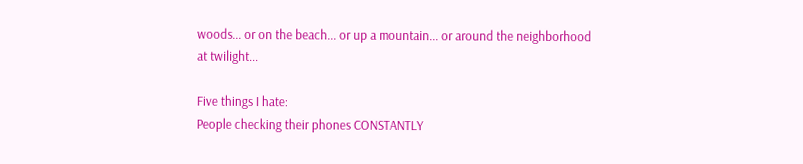woods... or on the beach... or up a mountain... or around the neighborhood at twilight...

Five things I hate:
People checking their phones CONSTANTLY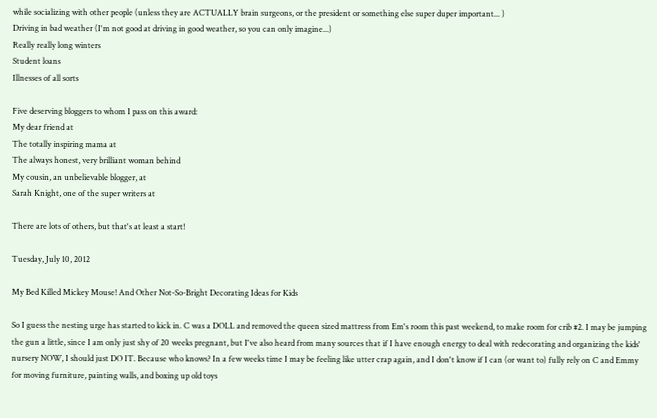while socializing with other people (unless they are ACTUALLY brain surgeons, or the president or something else super duper important... )
Driving in bad weather (I'm not good at driving in good weather, so you can only imagine...)
Really really long winters
Student loans
Illnesses of all sorts

Five deserving bloggers to whom I pass on this award:
My dear friend at
The totally inspiring mama at
The always honest, very brilliant woman behind
My cousin, an unbelievable blogger, at
Sarah Knight, one of the super writers at

There are lots of others, but that's at least a start!

Tuesday, July 10, 2012

My Bed Killed Mickey Mouse! And Other Not-So-Bright Decorating Ideas for Kids

So I guess the nesting urge has started to kick in. C was a DOLL and removed the queen sized mattress from Em's room this past weekend, to make room for crib #2. I may be jumping the gun a little, since I am only just shy of 20 weeks pregnant, but I've also heard from many sources that if I have enough energy to deal with redecorating and organizing the kids' nursery NOW, I should just DO IT. Because who knows? In a few weeks time I may be feeling like utter crap again, and I don't know if I can (or want to) fully rely on C and Emmy for moving furniture, painting walls, and boxing up old toys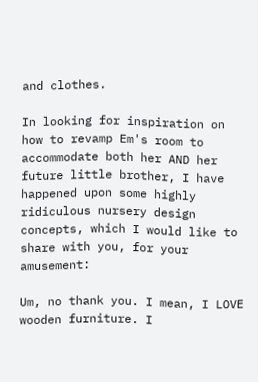and clothes.

In looking for inspiration on how to revamp Em's room to accommodate both her AND her future little brother, I have happened upon some highly ridiculous nursery design concepts, which I would like to share with you, for your amusement:

Um, no thank you. I mean, I LOVE wooden furniture. I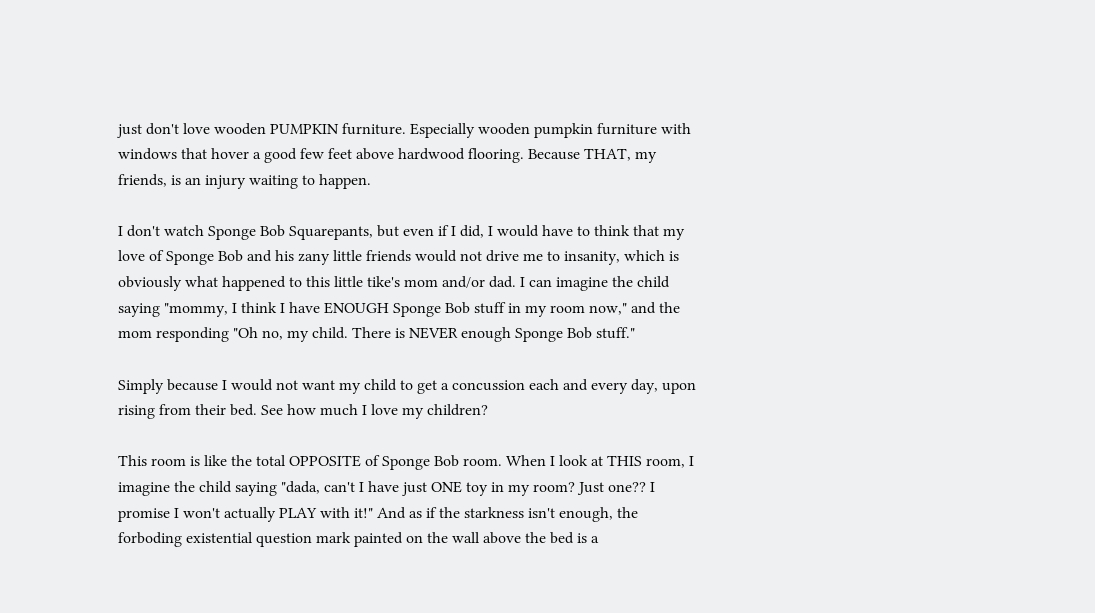just don't love wooden PUMPKIN furniture. Especially wooden pumpkin furniture with windows that hover a good few feet above hardwood flooring. Because THAT, my friends, is an injury waiting to happen.

I don't watch Sponge Bob Squarepants, but even if I did, I would have to think that my love of Sponge Bob and his zany little friends would not drive me to insanity, which is obviously what happened to this little tike's mom and/or dad. I can imagine the child saying "mommy, I think I have ENOUGH Sponge Bob stuff in my room now," and the mom responding "Oh no, my child. There is NEVER enough Sponge Bob stuff."

Simply because I would not want my child to get a concussion each and every day, upon rising from their bed. See how much I love my children?

This room is like the total OPPOSITE of Sponge Bob room. When I look at THIS room, I imagine the child saying "dada, can't I have just ONE toy in my room? Just one?? I promise I won't actually PLAY with it!" And as if the starkness isn't enough, the forboding existential question mark painted on the wall above the bed is a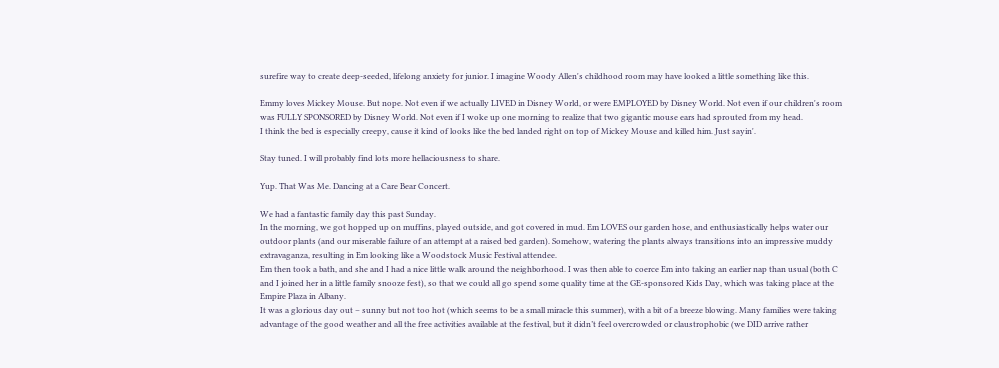surefire way to create deep-seeded, lifelong anxiety for junior. I imagine Woody Allen's childhood room may have looked a little something like this.

Emmy loves Mickey Mouse. But nope. Not even if we actually LIVED in Disney World, or were EMPLOYED by Disney World. Not even if our children's room was FULLY SPONSORED by Disney World. Not even if I woke up one morning to realize that two gigantic mouse ears had sprouted from my head.
I think the bed is especially creepy, cause it kind of looks like the bed landed right on top of Mickey Mouse and killed him. Just sayin'.

Stay tuned. I will probably find lots more hellaciousness to share.

Yup. That Was Me. Dancing at a Care Bear Concert.

We had a fantastic family day this past Sunday.
In the morning, we got hopped up on muffins, played outside, and got covered in mud. Em LOVES our garden hose, and enthusiastically helps water our outdoor plants (and our miserable failure of an attempt at a raised bed garden). Somehow, watering the plants always transitions into an impressive muddy extravaganza, resulting in Em looking like a Woodstock Music Festival attendee.
Em then took a bath, and she and I had a nice little walk around the neighborhood. I was then able to coerce Em into taking an earlier nap than usual (both C and I joined her in a little family snooze fest), so that we could all go spend some quality time at the GE-sponsored Kids Day, which was taking place at the Empire Plaza in Albany.
It was a glorious day out – sunny but not too hot (which seems to be a small miracle this summer), with a bit of a breeze blowing. Many families were taking advantage of the good weather and all the free activities available at the festival, but it didn’t feel overcrowded or claustrophobic (we DID arrive rather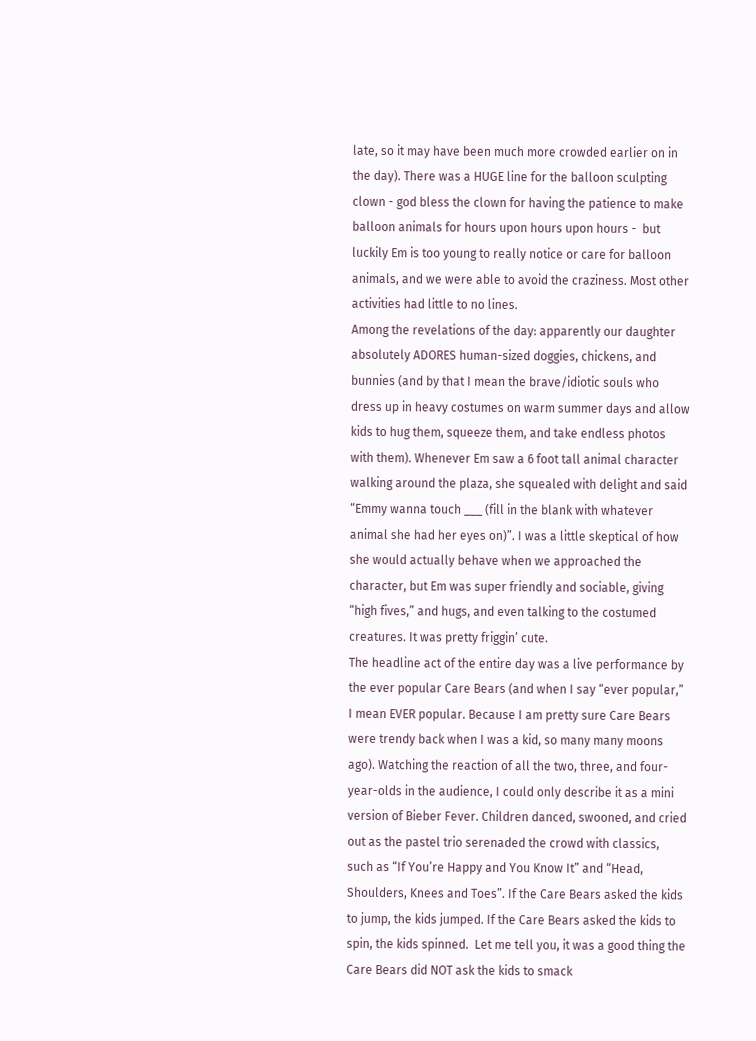late, so it may have been much more crowded earlier on in the day). There was a HUGE line for the balloon sculpting clown - god bless the clown for having the patience to make balloon animals for hours upon hours upon hours -  but luckily Em is too young to really notice or care for balloon animals, and we were able to avoid the craziness. Most other activities had little to no lines.
Among the revelations of the day: apparently our daughter absolutely ADORES human-sized doggies, chickens, and bunnies (and by that I mean the brave/idiotic souls who dress up in heavy costumes on warm summer days and allow kids to hug them, squeeze them, and take endless photos with them). Whenever Em saw a 6 foot tall animal character walking around the plaza, she squealed with delight and said “Emmy wanna touch ___ (fill in the blank with whatever animal she had her eyes on)”. I was a little skeptical of how she would actually behave when we approached the character, but Em was super friendly and sociable, giving “high fives,” and hugs, and even talking to the costumed creatures. It was pretty friggin’ cute.
The headline act of the entire day was a live performance by the ever popular Care Bears (and when I say “ever popular,” I mean EVER popular. Because I am pretty sure Care Bears were trendy back when I was a kid, so many many moons ago). Watching the reaction of all the two, three, and four-year-olds in the audience, I could only describe it as a mini version of Bieber Fever. Children danced, swooned, and cried out as the pastel trio serenaded the crowd with classics, such as “If You’re Happy and You Know It” and “Head, Shoulders, Knees and Toes”. If the Care Bears asked the kids to jump, the kids jumped. If the Care Bears asked the kids to spin, the kids spinned.  Let me tell you, it was a good thing the Care Bears did NOT ask the kids to smack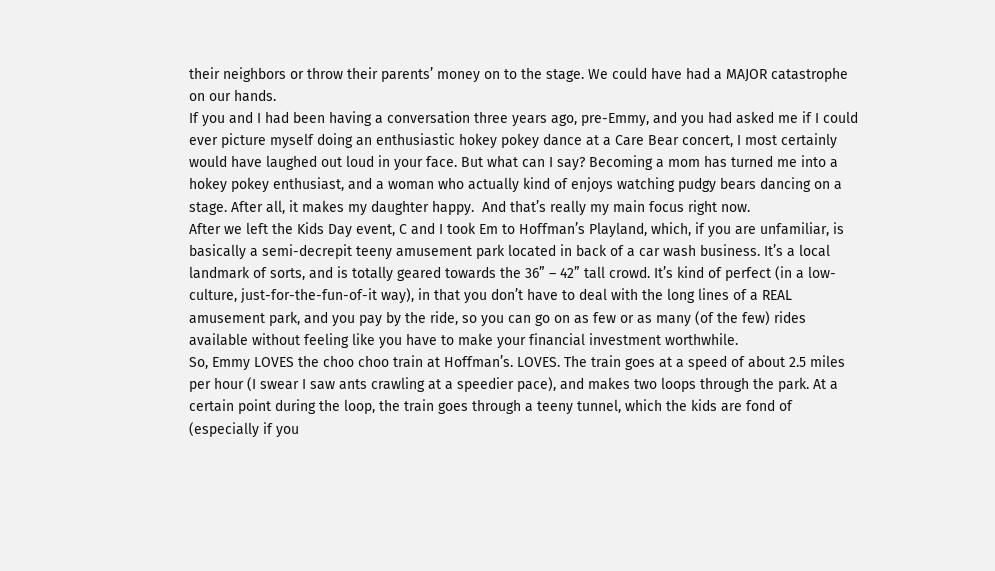their neighbors or throw their parents’ money on to the stage. We could have had a MAJOR catastrophe on our hands.
If you and I had been having a conversation three years ago, pre-Emmy, and you had asked me if I could ever picture myself doing an enthusiastic hokey pokey dance at a Care Bear concert, I most certainly would have laughed out loud in your face. But what can I say? Becoming a mom has turned me into a hokey pokey enthusiast, and a woman who actually kind of enjoys watching pudgy bears dancing on a stage. After all, it makes my daughter happy.  And that’s really my main focus right now.
After we left the Kids Day event, C and I took Em to Hoffman’s Playland, which, if you are unfamiliar, is basically a semi-decrepit teeny amusement park located in back of a car wash business. It’s a local landmark of sorts, and is totally geared towards the 36” – 42” tall crowd. It’s kind of perfect (in a low-culture, just-for-the-fun-of-it way), in that you don’t have to deal with the long lines of a REAL amusement park, and you pay by the ride, so you can go on as few or as many (of the few) rides available without feeling like you have to make your financial investment worthwhile.
So, Emmy LOVES the choo choo train at Hoffman’s. LOVES. The train goes at a speed of about 2.5 miles per hour (I swear I saw ants crawling at a speedier pace), and makes two loops through the park. At a certain point during the loop, the train goes through a teeny tunnel, which the kids are fond of (especially if you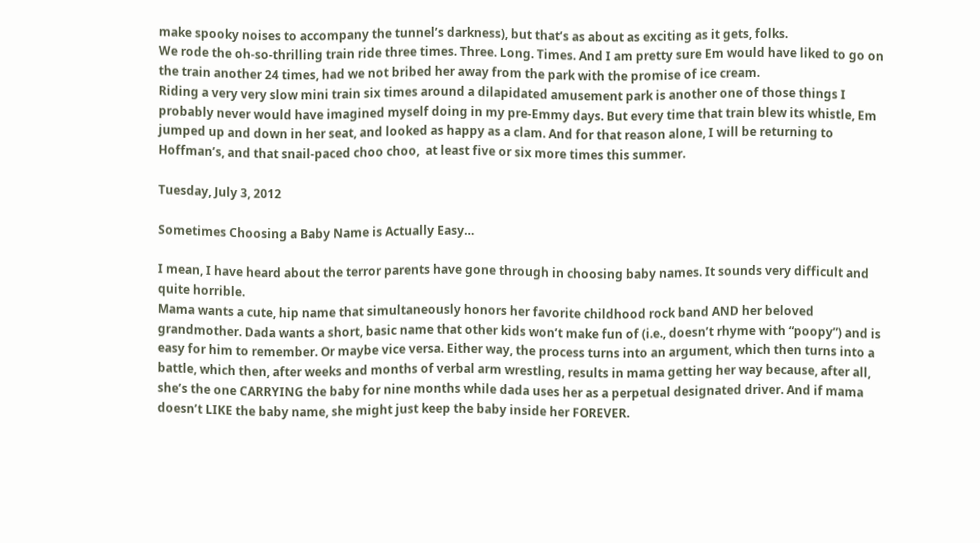make spooky noises to accompany the tunnel’s darkness), but that’s as about as exciting as it gets, folks.
We rode the oh-so-thrilling train ride three times. Three. Long. Times. And I am pretty sure Em would have liked to go on the train another 24 times, had we not bribed her away from the park with the promise of ice cream.
Riding a very very slow mini train six times around a dilapidated amusement park is another one of those things I probably never would have imagined myself doing in my pre-Emmy days. But every time that train blew its whistle, Em jumped up and down in her seat, and looked as happy as a clam. And for that reason alone, I will be returning to Hoffman’s, and that snail-paced choo choo,  at least five or six more times this summer.

Tuesday, July 3, 2012

Sometimes Choosing a Baby Name is Actually Easy…

I mean, I have heard about the terror parents have gone through in choosing baby names. It sounds very difficult and quite horrible.
Mama wants a cute, hip name that simultaneously honors her favorite childhood rock band AND her beloved grandmother. Dada wants a short, basic name that other kids won’t make fun of (i.e., doesn’t rhyme with “poopy”) and is easy for him to remember. Or maybe vice versa. Either way, the process turns into an argument, which then turns into a battle, which then, after weeks and months of verbal arm wrestling, results in mama getting her way because, after all, she’s the one CARRYING the baby for nine months while dada uses her as a perpetual designated driver. And if mama doesn’t LIKE the baby name, she might just keep the baby inside her FOREVER.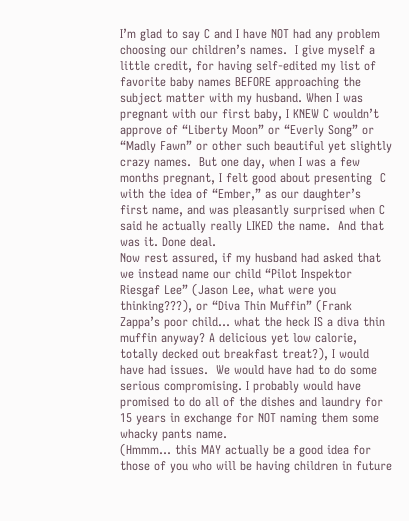I’m glad to say C and I have NOT had any problem choosing our children’s names.  I give myself a little credit, for having self-edited my list of favorite baby names BEFORE approaching the subject matter with my husband. When I was pregnant with our first baby, I KNEW C wouldn’t approve of “Liberty Moon” or “Everly Song” or “Madly Fawn” or other such beautiful yet slightly crazy names.  But one day, when I was a few months pregnant, I felt good about presenting  C with the idea of “Ember,” as our daughter’s first name, and was pleasantly surprised when C said he actually really LIKED the name.  And that was it. Done deal.
Now rest assured, if my husband had asked that we instead name our child “Pilot Inspektor Riesgaf Lee” (Jason Lee, what were you thinking???), or “Diva Thin Muffin” (Frank Zappa’s poor child… what the heck IS a diva thin muffin anyway? A delicious yet low calorie, totally decked out breakfast treat?), I would have had issues.  We would have had to do some serious compromising. I probably would have promised to do all of the dishes and laundry for 15 years in exchange for NOT naming them some whacky pants name.
(Hmmm… this MAY actually be a good idea for those of you who will be having children in future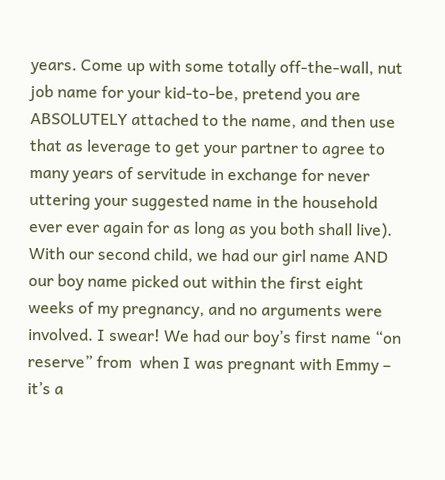years. Come up with some totally off-the-wall, nut job name for your kid-to-be, pretend you are ABSOLUTELY attached to the name, and then use that as leverage to get your partner to agree to many years of servitude in exchange for never uttering your suggested name in the household ever ever again for as long as you both shall live).
With our second child, we had our girl name AND our boy name picked out within the first eight weeks of my pregnancy, and no arguments were involved. I swear! We had our boy’s first name “on reserve” from  when I was pregnant with Emmy – it’s a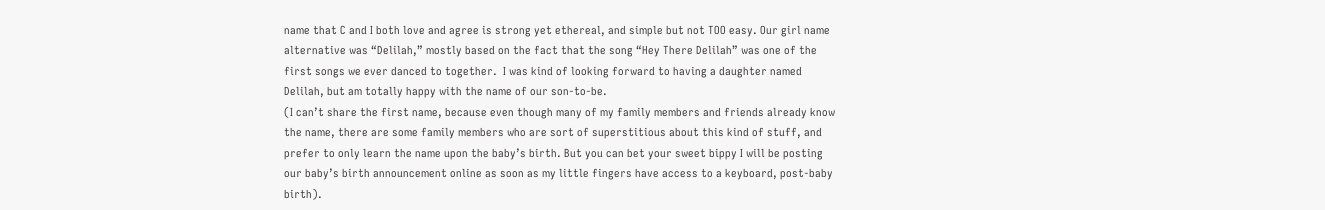name that C and I both love and agree is strong yet ethereal, and simple but not TOO easy. Our girl name alternative was “Delilah,” mostly based on the fact that the song “Hey There Delilah” was one of the first songs we ever danced to together.  I was kind of looking forward to having a daughter named Delilah, but am totally happy with the name of our son-to-be.
(I can’t share the first name, because even though many of my family members and friends already know the name, there are some family members who are sort of superstitious about this kind of stuff, and prefer to only learn the name upon the baby’s birth. But you can bet your sweet bippy I will be posting our baby’s birth announcement online as soon as my little fingers have access to a keyboard, post-baby birth).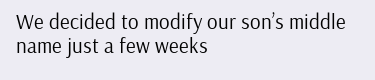We decided to modify our son’s middle name just a few weeks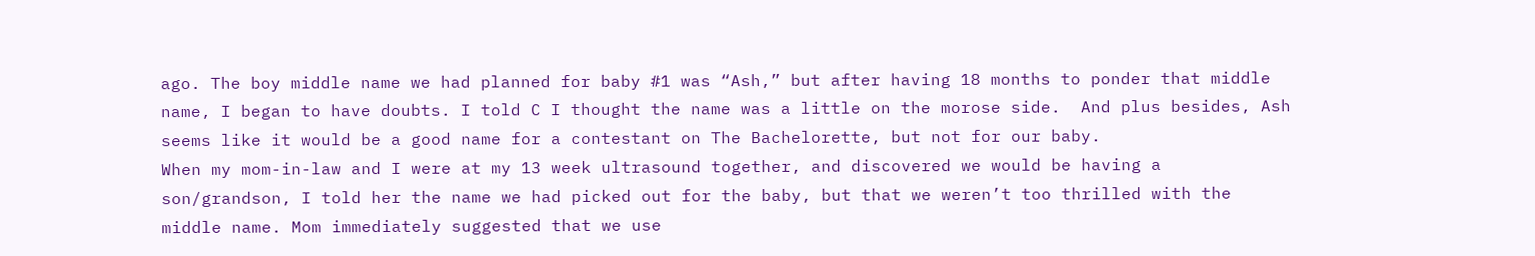ago. The boy middle name we had planned for baby #1 was “Ash,” but after having 18 months to ponder that middle name, I began to have doubts. I told C I thought the name was a little on the morose side.  And plus besides, Ash seems like it would be a good name for a contestant on The Bachelorette, but not for our baby.
When my mom-in-law and I were at my 13 week ultrasound together, and discovered we would be having a son/grandson, I told her the name we had picked out for the baby, but that we weren’t too thrilled with the middle name. Mom immediately suggested that we use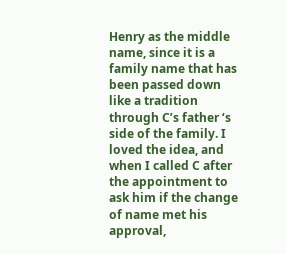Henry as the middle name, since it is a family name that has been passed down like a tradition through C’s father ‘s side of the family. I loved the idea, and when I called C after the appointment to ask him if the change of name met his approval,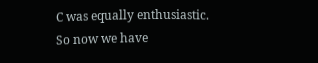C was equally enthusiastic.
So now we have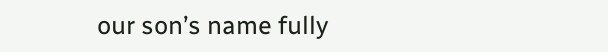our son’s name fully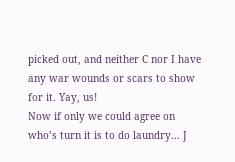picked out, and neither C nor I have any war wounds or scars to show for it. Yay, us!
Now if only we could agree on who’s turn it is to do laundry… J